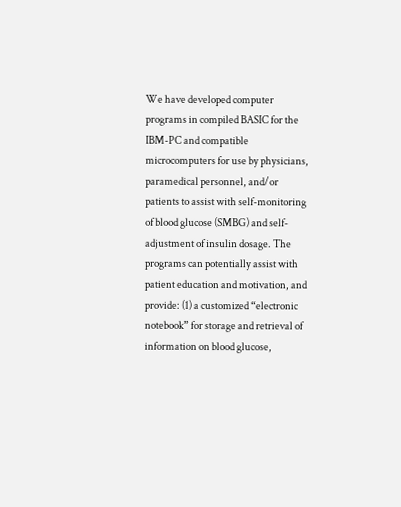We have developed computer programs in compiled BASIC for the IBM-PC and compatible microcomputers for use by physicians, paramedical personnel, and/or patients to assist with self-monitoring of blood glucose (SMBG) and self-adjustment of insulin dosage. The programs can potentially assist with patient education and motivation, and provide: (1) a customized “electronic notebook” for storage and retrieval of information on blood glucose,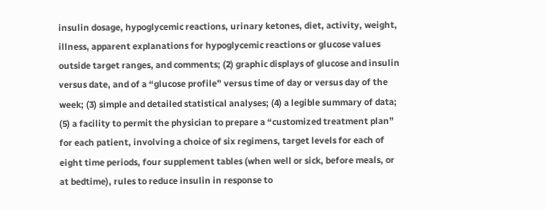insulin dosage, hypoglycemic reactions, urinary ketones, diet, activity, weight, illness, apparent explanations for hypoglycemic reactions or glucose values outside target ranges, and comments; (2) graphic displays of glucose and insulin versus date, and of a “glucose profile” versus time of day or versus day of the week; (3) simple and detailed statistical analyses; (4) a legible summary of data; (5) a facility to permit the physician to prepare a “customized treatment plan” for each patient, involving a choice of six regimens, target levels for each of eight time periods, four supplement tables (when well or sick, before meals, or at bedtime), rules to reduce insulin in response to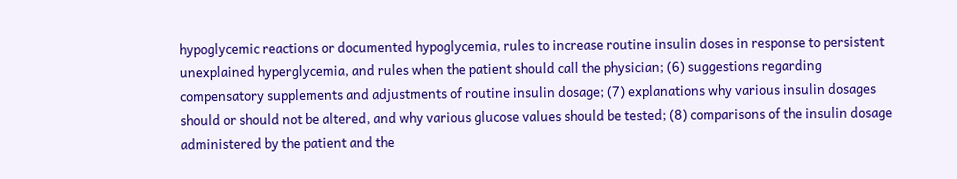hypoglycemic reactions or documented hypoglycemia, rules to increase routine insulin doses in response to persistent unexplained hyperglycemia, and rules when the patient should call the physician; (6) suggestions regarding compensatory supplements and adjustments of routine insulin dosage; (7) explanations why various insulin dosages should or should not be altered, and why various glucose values should be tested; (8) comparisons of the insulin dosage administered by the patient and the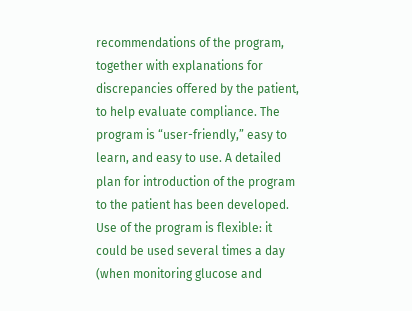recommendations of the program, together with explanations for discrepancies offered by the patient, to help evaluate compliance. The program is “user-friendly,” easy to learn, and easy to use. A detailed plan for introduction of the program to the patient has been developed. Use of the program is flexible: it could be used several times a day (when monitoring glucose and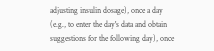adjusting insulin dosage), once a day (e.g., to enter the day's data and obtain suggestions for the following day), once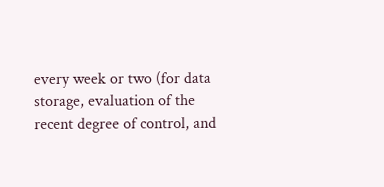every week or two (for data storage, evaluation of the recent degree of control, and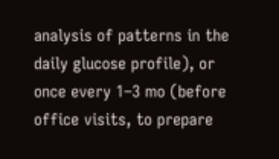analysis of patterns in the daily glucose profile), or once every 1–3 mo (before office visits, to prepare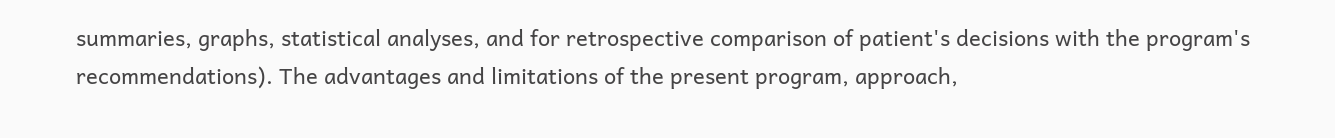summaries, graphs, statistical analyses, and for retrospective comparison of patient's decisions with the program's recommendations). The advantages and limitations of the present program, approach,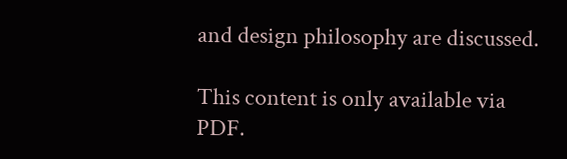and design philosophy are discussed.

This content is only available via PDF.